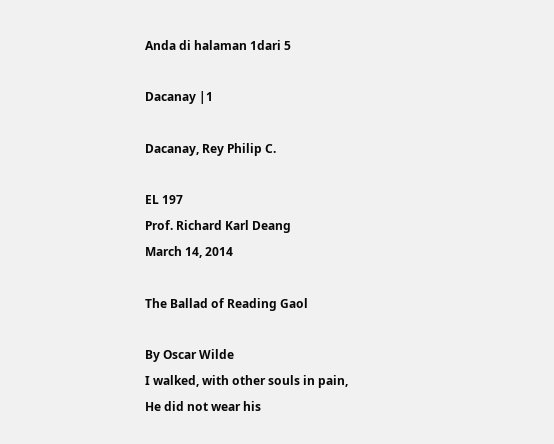Anda di halaman 1dari 5

Dacanay |1

Dacanay, Rey Philip C.

EL 197
Prof. Richard Karl Deang
March 14, 2014

The Ballad of Reading Gaol

By Oscar Wilde
I walked, with other souls in pain,
He did not wear his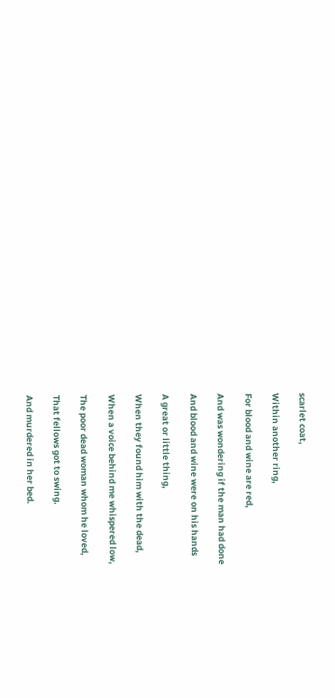scarlet coat,

Within another ring,

For blood and wine are red,

And was wondering if the man had done

And blood and wine were on his hands

A great or little thing,

When they found him with the dead,

When a voice behind me whispered low,

The poor dead woman whom he loved,

That fellows got to swing.

And murdered in her bed.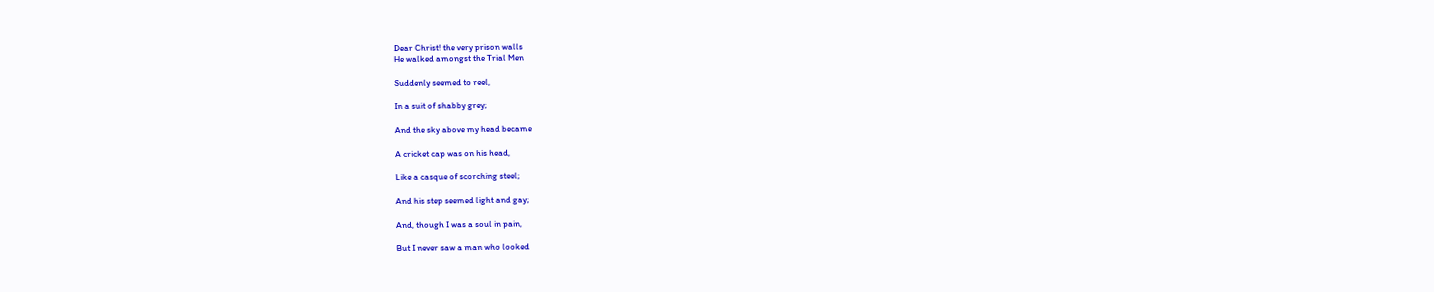Dear Christ! the very prison walls
He walked amongst the Trial Men

Suddenly seemed to reel,

In a suit of shabby grey;

And the sky above my head became

A cricket cap was on his head,

Like a casque of scorching steel;

And his step seemed light and gay;

And, though I was a soul in pain,

But I never saw a man who looked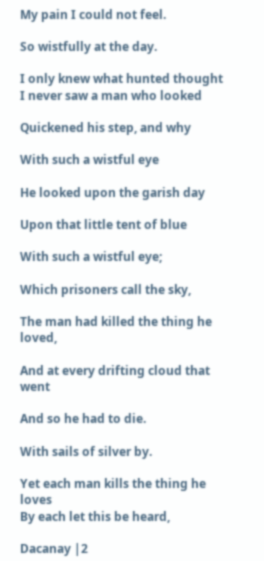My pain I could not feel.

So wistfully at the day.

I only knew what hunted thought
I never saw a man who looked

Quickened his step, and why

With such a wistful eye

He looked upon the garish day

Upon that little tent of blue

With such a wistful eye;

Which prisoners call the sky,

The man had killed the thing he loved,

And at every drifting cloud that went

And so he had to die.

With sails of silver by.

Yet each man kills the thing he loves
By each let this be heard,

Dacanay |2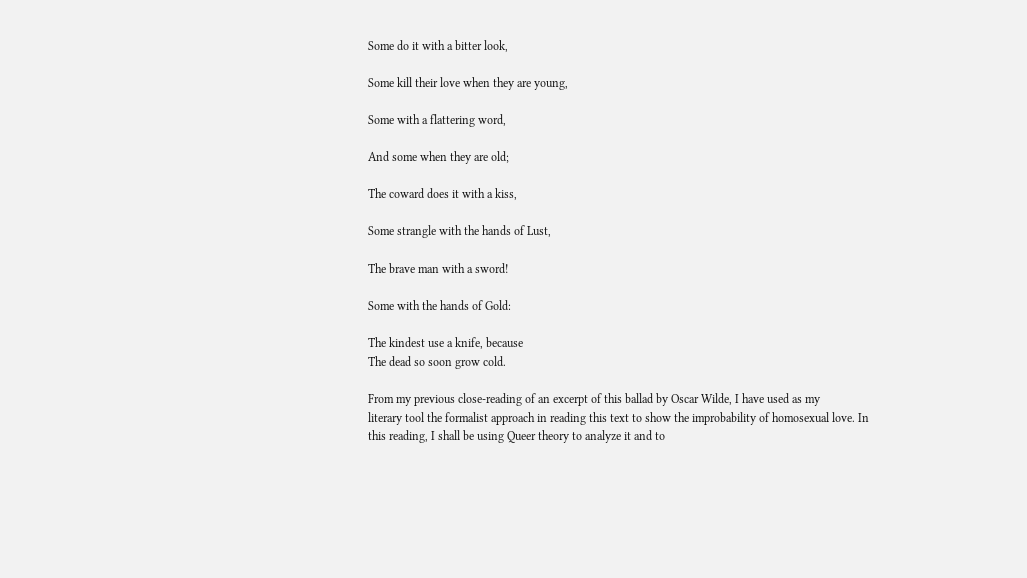Some do it with a bitter look,

Some kill their love when they are young,

Some with a flattering word,

And some when they are old;

The coward does it with a kiss,

Some strangle with the hands of Lust,

The brave man with a sword!

Some with the hands of Gold:

The kindest use a knife, because
The dead so soon grow cold.

From my previous close-reading of an excerpt of this ballad by Oscar Wilde, I have used as my
literary tool the formalist approach in reading this text to show the improbability of homosexual love. In
this reading, I shall be using Queer theory to analyze it and to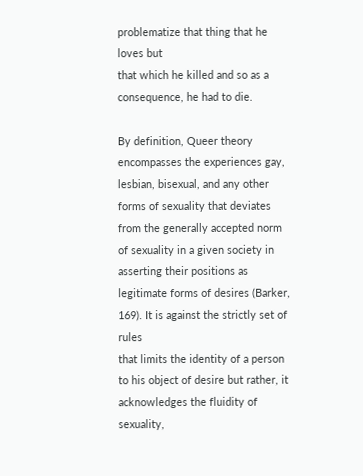problematize that thing that he loves but
that which he killed and so as a consequence, he had to die.

By definition, Queer theory encompasses the experiences gay, lesbian, bisexual, and any other
forms of sexuality that deviates from the generally accepted norm of sexuality in a given society in
asserting their positions as legitimate forms of desires (Barker, 169). It is against the strictly set of rules
that limits the identity of a person to his object of desire but rather, it acknowledges the fluidity of
sexuality,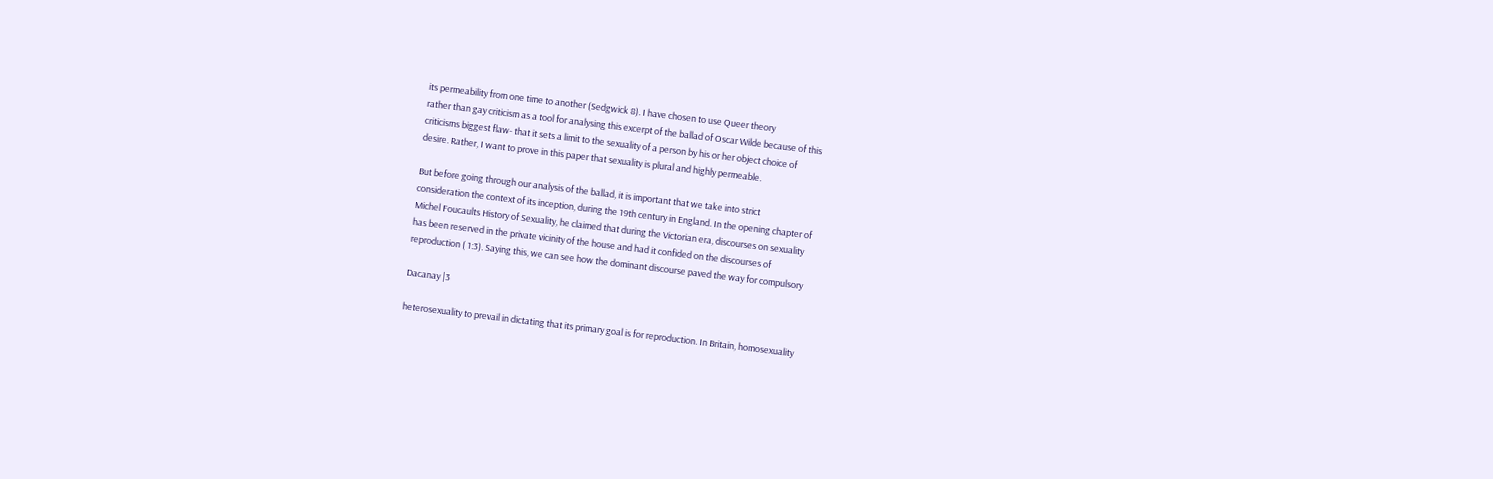its permeability from one time to another (Sedgwick 8). I have chosen to use Queer theory
rather than gay criticism as a tool for analysing this excerpt of the ballad of Oscar Wilde because of this
criticisms biggest flaw- that it sets a limit to the sexuality of a person by his or her object choice of
desire. Rather, I want to prove in this paper that sexuality is plural and highly permeable.

But before going through our analysis of the ballad, it is important that we take into strict
consideration the context of its inception, during the 19th century in England. In the opening chapter of
Michel Foucaults History of Sexuality, he claimed that during the Victorian era, discourses on sexuality
has been reserved in the private vicinity of the house and had it confided on the discourses of
reproduction ( 1:3). Saying this, we can see how the dominant discourse paved the way for compulsory

Dacanay |3

heterosexuality to prevail in dictating that its primary goal is for reproduction. In Britain, homosexuality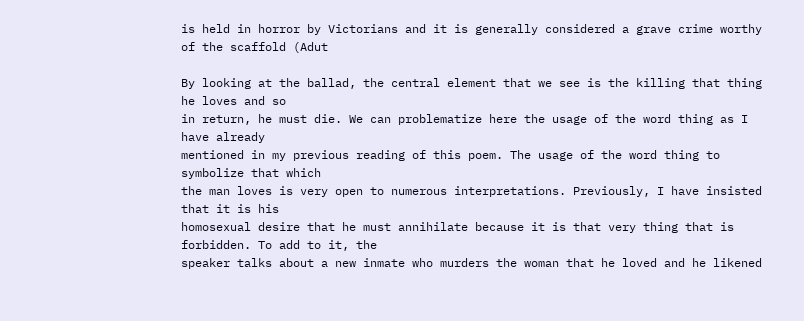is held in horror by Victorians and it is generally considered a grave crime worthy of the scaffold (Adut

By looking at the ballad, the central element that we see is the killing that thing he loves and so
in return, he must die. We can problematize here the usage of the word thing as I have already
mentioned in my previous reading of this poem. The usage of the word thing to symbolize that which
the man loves is very open to numerous interpretations. Previously, I have insisted that it is his
homosexual desire that he must annihilate because it is that very thing that is forbidden. To add to it, the
speaker talks about a new inmate who murders the woman that he loved and he likened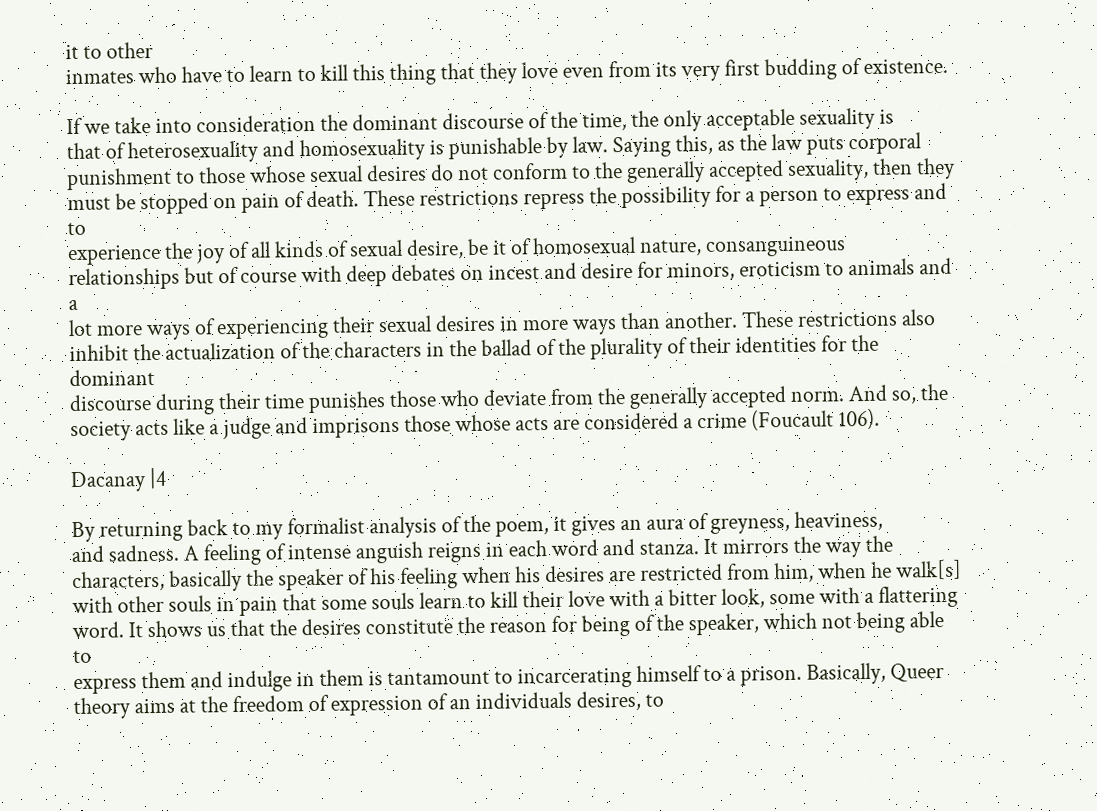it to other
inmates who have to learn to kill this thing that they love even from its very first budding of existence.

If we take into consideration the dominant discourse of the time, the only acceptable sexuality is
that of heterosexuality and homosexuality is punishable by law. Saying this, as the law puts corporal
punishment to those whose sexual desires do not conform to the generally accepted sexuality, then they
must be stopped on pain of death. These restrictions repress the possibility for a person to express and to
experience the joy of all kinds of sexual desire, be it of homosexual nature, consanguineous
relationships but of course with deep debates on incest and desire for minors, eroticism to animals and a
lot more ways of experiencing their sexual desires in more ways than another. These restrictions also
inhibit the actualization of the characters in the ballad of the plurality of their identities for the dominant
discourse during their time punishes those who deviate from the generally accepted norm. And so, the
society acts like a judge and imprisons those whose acts are considered a crime (Foucault 106).

Dacanay |4

By returning back to my formalist analysis of the poem, it gives an aura of greyness, heaviness,
and sadness. A feeling of intense anguish reigns in each word and stanza. It mirrors the way the
characters, basically the speaker of his feeling when his desires are restricted from him, when he walk[s]
with other souls in pain that some souls learn to kill their love with a bitter look, some with a flattering
word. It shows us that the desires constitute the reason for being of the speaker, which not being able to
express them and indulge in them is tantamount to incarcerating himself to a prison. Basically, Queer
theory aims at the freedom of expression of an individuals desires, to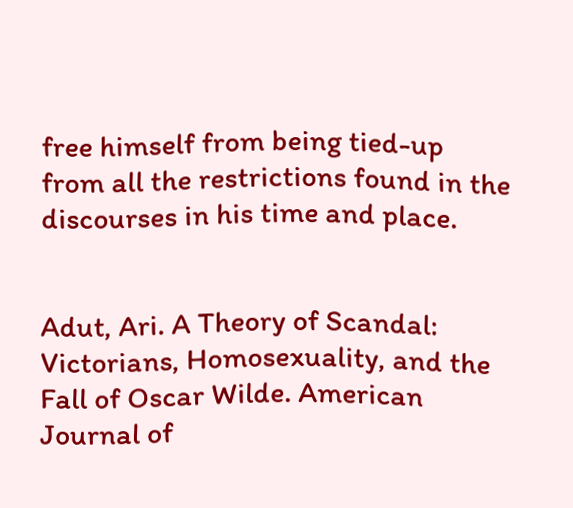free himself from being tied-up
from all the restrictions found in the discourses in his time and place.


Adut, Ari. A Theory of Scandal: Victorians, Homosexuality, and the Fall of Oscar Wilde. American
Journal of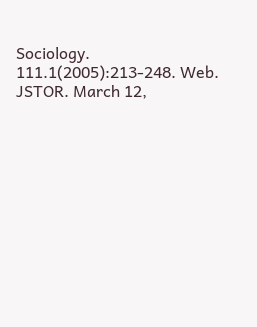Sociology. 111.1(2005):213-248. Web. JSTOR. March 12,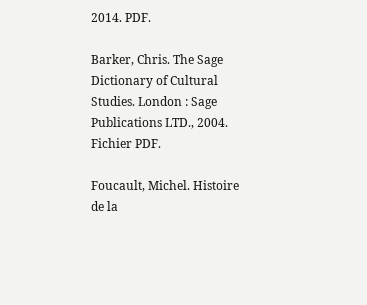2014. PDF.

Barker, Chris. The Sage Dictionary of Cultural Studies. London : Sage Publications LTD., 2004.
Fichier PDF.

Foucault, Michel. Histoire de la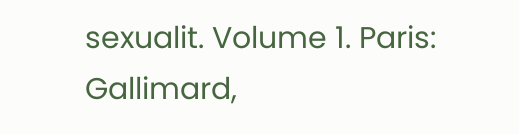sexualit. Volume 1. Paris: Gallimard,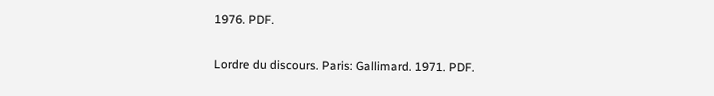1976. PDF.

Lordre du discours. Paris: Gallimard. 1971. PDF.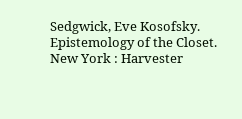Sedgwick, Eve Kosofsky. Epistemology of the Closet. New York : Harvester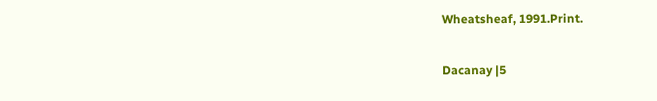Wheatsheaf, 1991.Print.

Dacanay |5